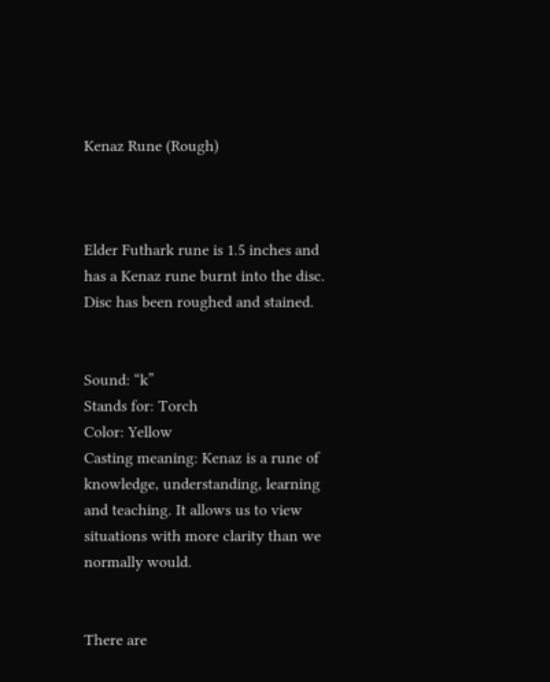Kenaz Rune (Rough)



Elder Futhark rune is 1.5 inches and has a Kenaz rune burnt into the disc. Disc has been roughed and stained.


Sound: “k”
Stands for: Torch
Color: Yellow
Casting meaning: Kenaz is a rune of knowledge, understanding, learning and teaching. It allows us to view situations with more clarity than we normally would.


There are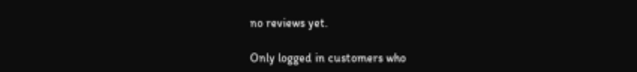no reviews yet.

Only logged in customers who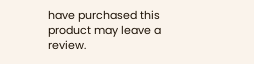have purchased this product may leave a review.